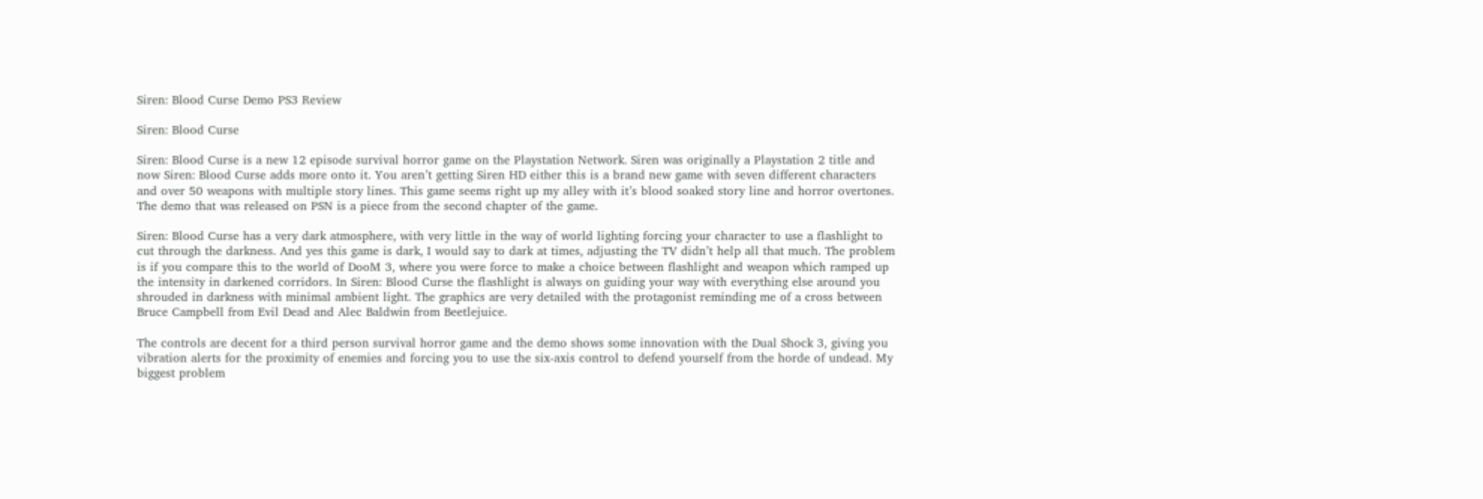Siren: Blood Curse Demo PS3 Review

Siren: Blood Curse

Siren: Blood Curse is a new 12 episode survival horror game on the Playstation Network. Siren was originally a Playstation 2 title and now Siren: Blood Curse adds more onto it. You aren’t getting Siren HD either this is a brand new game with seven different characters and over 50 weapons with multiple story lines. This game seems right up my alley with it’s blood soaked story line and horror overtones. The demo that was released on PSN is a piece from the second chapter of the game.

Siren: Blood Curse has a very dark atmosphere, with very little in the way of world lighting forcing your character to use a flashlight to cut through the darkness. And yes this game is dark, I would say to dark at times, adjusting the TV didn’t help all that much. The problem is if you compare this to the world of DooM 3, where you were force to make a choice between flashlight and weapon which ramped up the intensity in darkened corridors. In Siren: Blood Curse the flashlight is always on guiding your way with everything else around you shrouded in darkness with minimal ambient light. The graphics are very detailed with the protagonist reminding me of a cross between Bruce Campbell from Evil Dead and Alec Baldwin from Beetlejuice.

The controls are decent for a third person survival horror game and the demo shows some innovation with the Dual Shock 3, giving you vibration alerts for the proximity of enemies and forcing you to use the six-axis control to defend yourself from the horde of undead. My biggest problem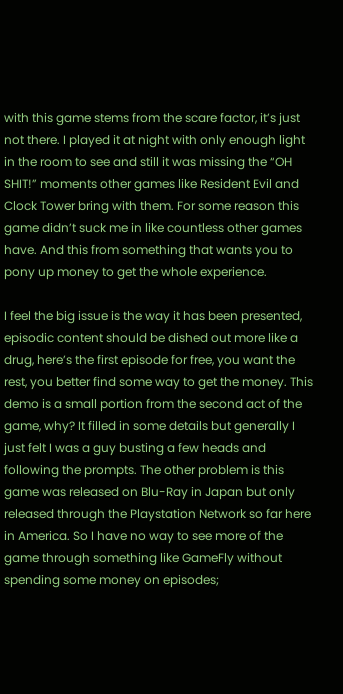with this game stems from the scare factor, it’s just not there. I played it at night with only enough light in the room to see and still it was missing the “OH SHIT!” moments other games like Resident Evil and Clock Tower bring with them. For some reason this game didn’t suck me in like countless other games have. And this from something that wants you to pony up money to get the whole experience.

I feel the big issue is the way it has been presented, episodic content should be dished out more like a drug, here’s the first episode for free, you want the rest, you better find some way to get the money. This demo is a small portion from the second act of the game, why? It filled in some details but generally I just felt I was a guy busting a few heads and following the prompts. The other problem is this game was released on Blu-Ray in Japan but only released through the Playstation Network so far here in America. So I have no way to see more of the game through something like GameFly without spending some money on episodes;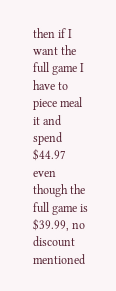then if I want the full game I have to piece meal it and spend $44.97 even though the full game is $39.99, no discount mentioned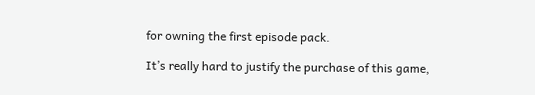for owning the first episode pack.

It’s really hard to justify the purchase of this game,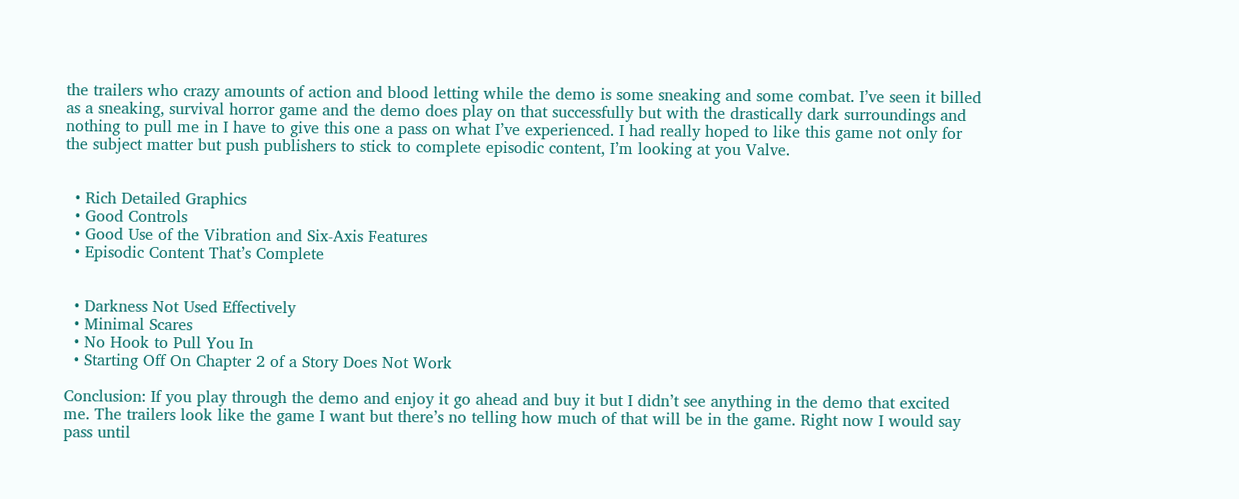the trailers who crazy amounts of action and blood letting while the demo is some sneaking and some combat. I’ve seen it billed as a sneaking, survival horror game and the demo does play on that successfully but with the drastically dark surroundings and nothing to pull me in I have to give this one a pass on what I’ve experienced. I had really hoped to like this game not only for the subject matter but push publishers to stick to complete episodic content, I’m looking at you Valve.


  • Rich Detailed Graphics
  • Good Controls
  • Good Use of the Vibration and Six-Axis Features
  • Episodic Content That’s Complete


  • Darkness Not Used Effectively
  • Minimal Scares
  • No Hook to Pull You In
  • Starting Off On Chapter 2 of a Story Does Not Work

Conclusion: If you play through the demo and enjoy it go ahead and buy it but I didn’t see anything in the demo that excited me. The trailers look like the game I want but there’s no telling how much of that will be in the game. Right now I would say pass until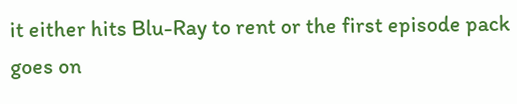it either hits Blu-Ray to rent or the first episode pack goes on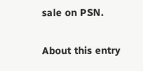sale on PSN.

About this entry